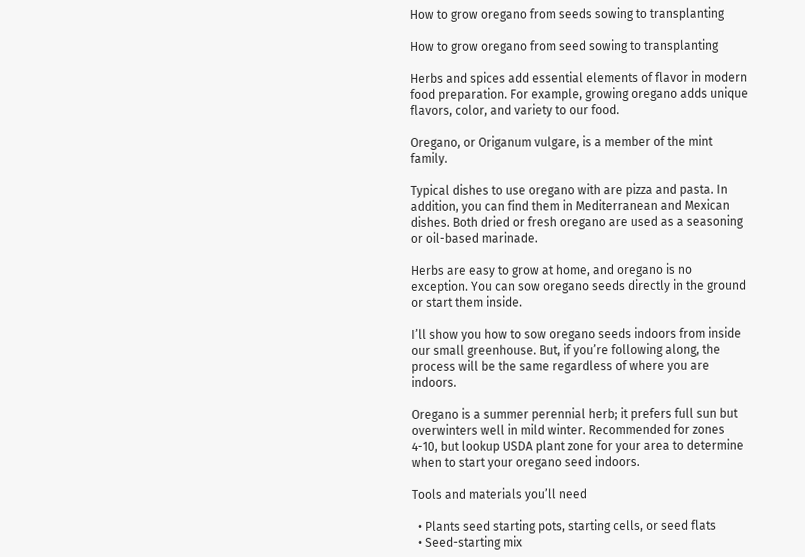How to grow oregano from seeds sowing to transplanting

How to grow oregano from seed sowing to transplanting

Herbs and spices add essential elements of flavor in modern food preparation. For example, growing oregano adds unique flavors, color, and variety to our food.

Oregano, or Origanum vulgare, is a member of the mint family.

Typical dishes to use oregano with are pizza and pasta. In addition, you can find them in Mediterranean and Mexican dishes. Both dried or fresh oregano are used as a seasoning or oil-based marinade.

Herbs are easy to grow at home, and oregano is no exception. You can sow oregano seeds directly in the ground or start them inside.

I’ll show you how to sow oregano seeds indoors from inside our small greenhouse. But, if you’re following along, the process will be the same regardless of where you are indoors.

Oregano is a summer perennial herb; it prefers full sun but overwinters well in mild winter. Recommended for zones 4-10, but lookup USDA plant zone for your area to determine when to start your oregano seed indoors.

Tools and materials you’ll need

  • Plants seed starting pots, starting cells, or seed flats
  • Seed-starting mix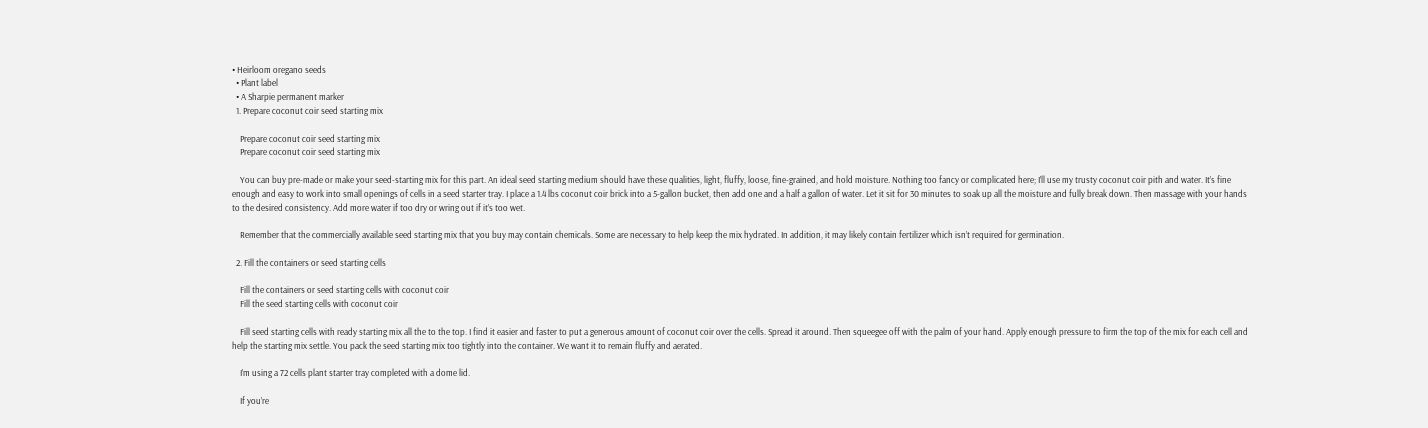• Heirloom oregano seeds
  • Plant label
  • A Sharpie permanent marker
  1. Prepare coconut coir seed starting mix

    Prepare coconut coir seed starting mix
    Prepare coconut coir seed starting mix

    You can buy pre-made or make your seed-starting mix for this part. An ideal seed starting medium should have these qualities, light, fluffy, loose, fine-grained, and hold moisture. Nothing too fancy or complicated here; I’ll use my trusty coconut coir pith and water. It’s fine enough and easy to work into small openings of cells in a seed starter tray. I place a 1.4 lbs coconut coir brick into a 5-gallon bucket, then add one and a half a gallon of water. Let it sit for 30 minutes to soak up all the moisture and fully break down. Then massage with your hands to the desired consistency. Add more water if too dry or wring out if it’s too wet.

    Remember that the commercially available seed starting mix that you buy may contain chemicals. Some are necessary to help keep the mix hydrated. In addition, it may likely contain fertilizer which isn’t required for germination.

  2. Fill the containers or seed starting cells

    Fill the containers or seed starting cells with coconut coir
    Fill the seed starting cells with coconut coir

    Fill seed starting cells with ready starting mix all the to the top. I find it easier and faster to put a generous amount of coconut coir over the cells. Spread it around. Then squeegee off with the palm of your hand. Apply enough pressure to firm the top of the mix for each cell and help the starting mix settle. You pack the seed starting mix too tightly into the container. We want it to remain fluffy and aerated.

    I’m using a 72 cells plant starter tray completed with a dome lid.

    If you’re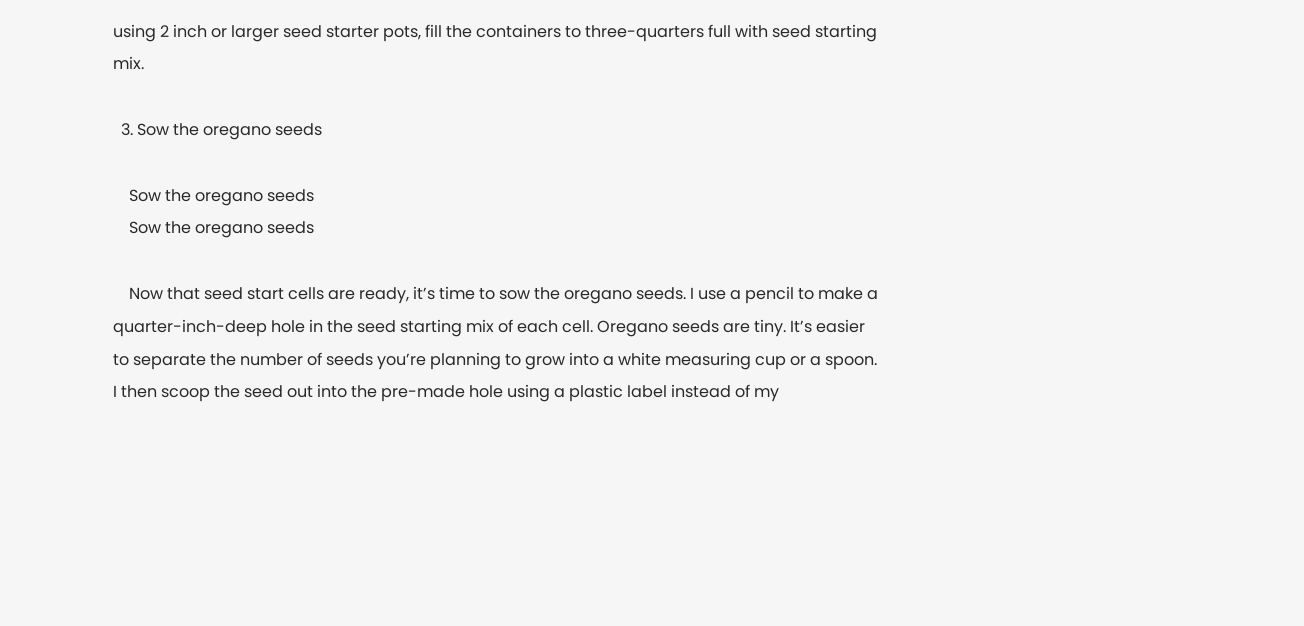using 2 inch or larger seed starter pots, fill the containers to three-quarters full with seed starting mix.

  3. Sow the oregano seeds

    Sow the oregano seeds
    Sow the oregano seeds

    Now that seed start cells are ready, it’s time to sow the oregano seeds. I use a pencil to make a quarter-inch-deep hole in the seed starting mix of each cell. Oregano seeds are tiny. It’s easier to separate the number of seeds you’re planning to grow into a white measuring cup or a spoon. I then scoop the seed out into the pre-made hole using a plastic label instead of my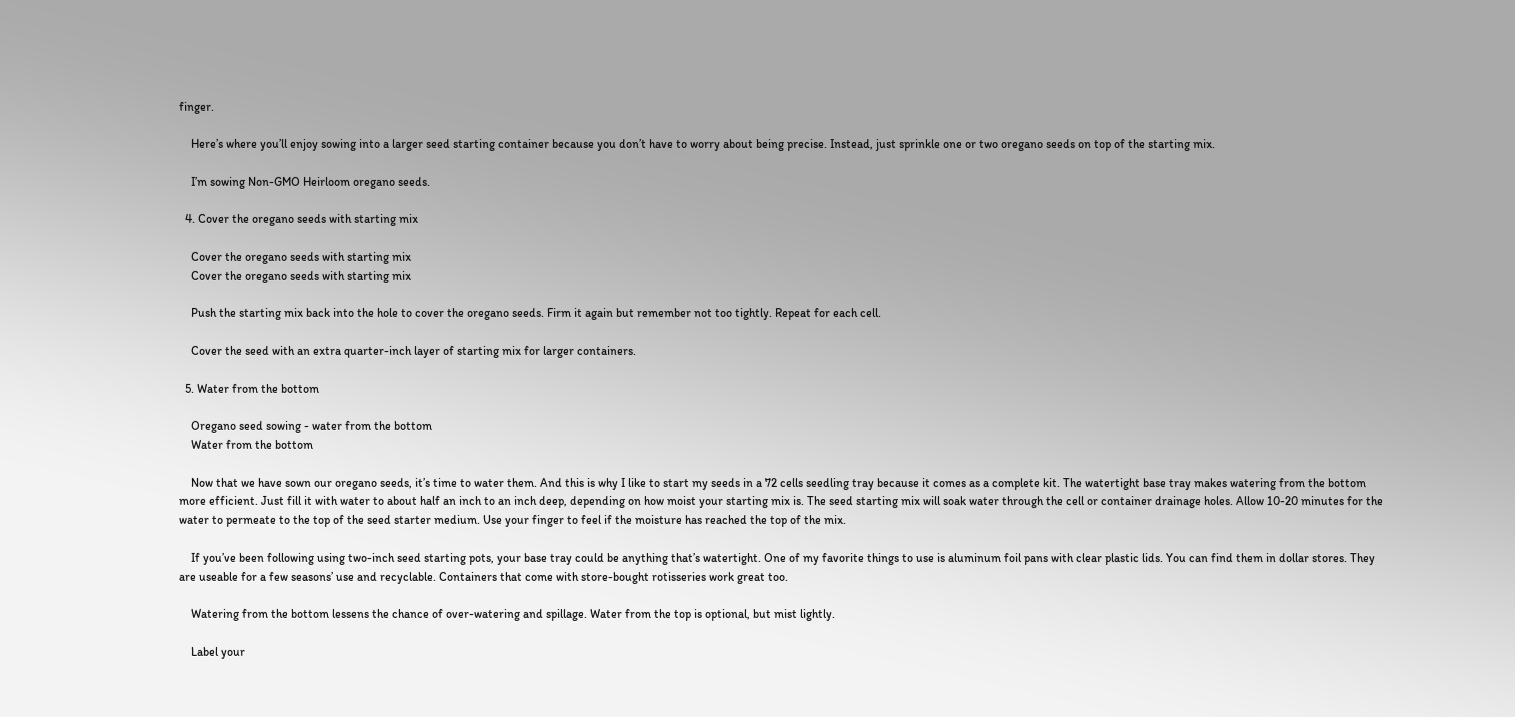finger.

    Here’s where you’ll enjoy sowing into a larger seed starting container because you don’t have to worry about being precise. Instead, just sprinkle one or two oregano seeds on top of the starting mix.

    I’m sowing Non-GMO Heirloom oregano seeds.

  4. Cover the oregano seeds with starting mix

    Cover the oregano seeds with starting mix
    Cover the oregano seeds with starting mix

    Push the starting mix back into the hole to cover the oregano seeds. Firm it again but remember not too tightly. Repeat for each cell.

    Cover the seed with an extra quarter-inch layer of starting mix for larger containers.

  5. Water from the bottom

    Oregano seed sowing - water from the bottom
    Water from the bottom

    Now that we have sown our oregano seeds, it’s time to water them. And this is why I like to start my seeds in a 72 cells seedling tray because it comes as a complete kit. The watertight base tray makes watering from the bottom more efficient. Just fill it with water to about half an inch to an inch deep, depending on how moist your starting mix is. The seed starting mix will soak water through the cell or container drainage holes. Allow 10-20 minutes for the water to permeate to the top of the seed starter medium. Use your finger to feel if the moisture has reached the top of the mix.

    If you’ve been following using two-inch seed starting pots, your base tray could be anything that’s watertight. One of my favorite things to use is aluminum foil pans with clear plastic lids. You can find them in dollar stores. They are useable for a few seasons’ use and recyclable. Containers that come with store-bought rotisseries work great too.

    Watering from the bottom lessens the chance of over-watering and spillage. Water from the top is optional, but mist lightly.

    Label your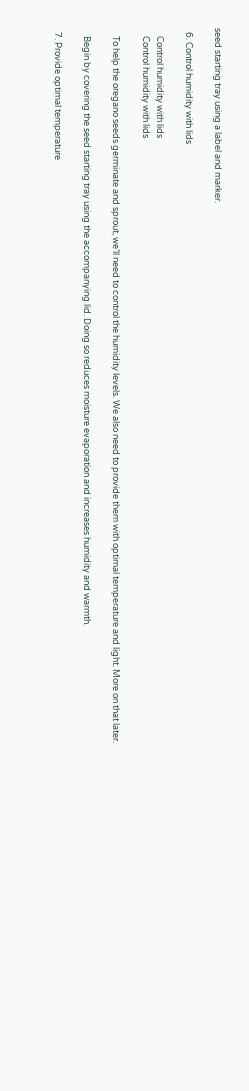seed starting tray using a label and marker.

  6. Control humidity with lids

    Control humidity with lids
    Control humidity with lids

    To help the oregano seeds germinate and sprout, we’ll need to control the humidity levels. We also need to provide them with optimal temperature and light. More on that later.

    Begin by covering the seed starting tray using the accompanying lid. Doing so reduces moisture evaporation and increases humidity and warmth.

  7. Provide optimal temperature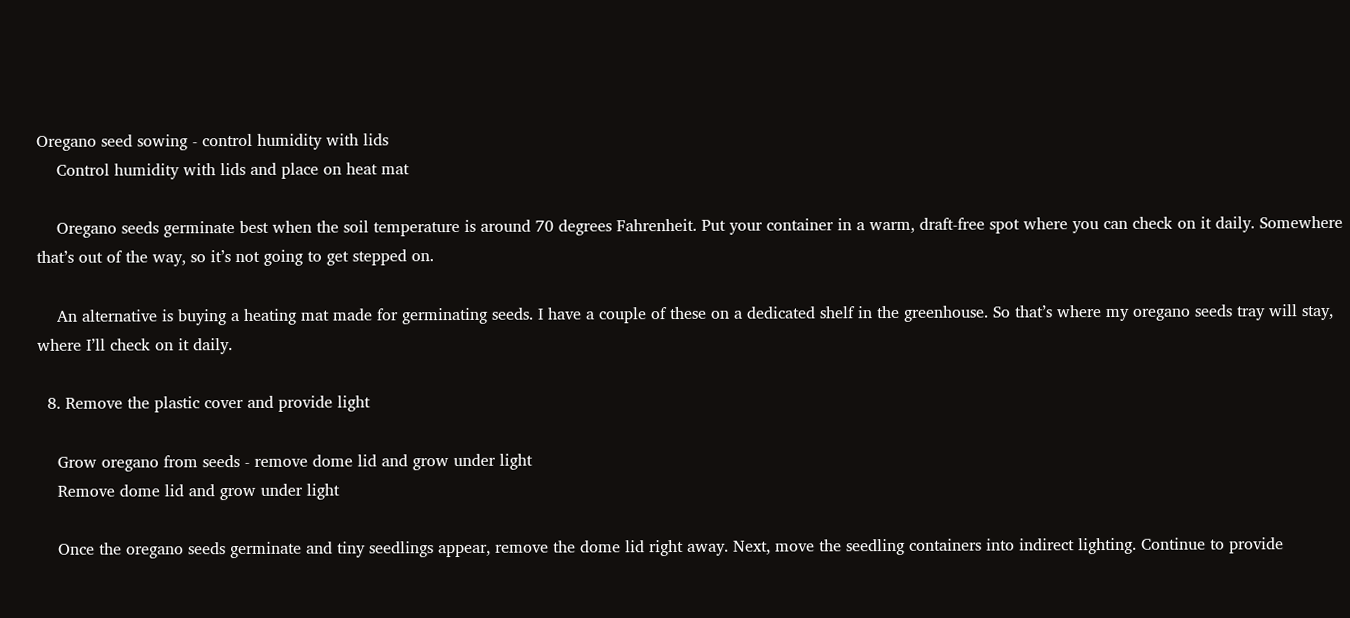Oregano seed sowing - control humidity with lids
    Control humidity with lids and place on heat mat

    Oregano seeds germinate best when the soil temperature is around 70 degrees Fahrenheit. Put your container in a warm, draft-free spot where you can check on it daily. Somewhere that’s out of the way, so it’s not going to get stepped on.

    An alternative is buying a heating mat made for germinating seeds. I have a couple of these on a dedicated shelf in the greenhouse. So that’s where my oregano seeds tray will stay, where I’ll check on it daily.

  8. Remove the plastic cover and provide light

    Grow oregano from seeds - remove dome lid and grow under light
    Remove dome lid and grow under light

    Once the oregano seeds germinate and tiny seedlings appear, remove the dome lid right away. Next, move the seedling containers into indirect lighting. Continue to provide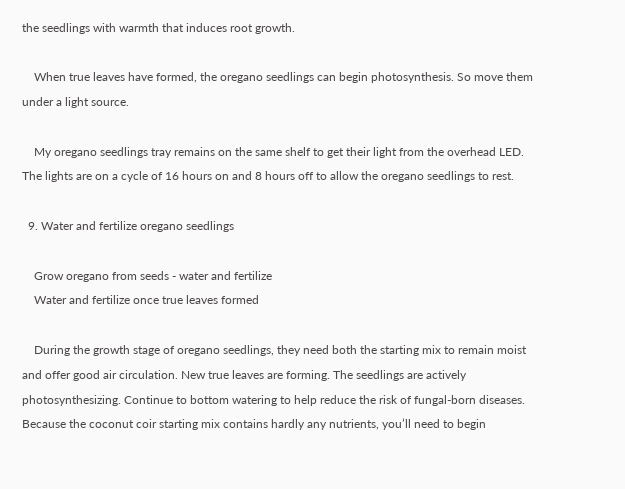the seedlings with warmth that induces root growth.

    When true leaves have formed, the oregano seedlings can begin photosynthesis. So move them under a light source.

    My oregano seedlings tray remains on the same shelf to get their light from the overhead LED. The lights are on a cycle of 16 hours on and 8 hours off to allow the oregano seedlings to rest.

  9. Water and fertilize oregano seedlings

    Grow oregano from seeds - water and fertilize
    Water and fertilize once true leaves formed

    During the growth stage of oregano seedlings, they need both the starting mix to remain moist and offer good air circulation. New true leaves are forming. The seedlings are actively photosynthesizing. Continue to bottom watering to help reduce the risk of fungal-born diseases. Because the coconut coir starting mix contains hardly any nutrients, you’ll need to begin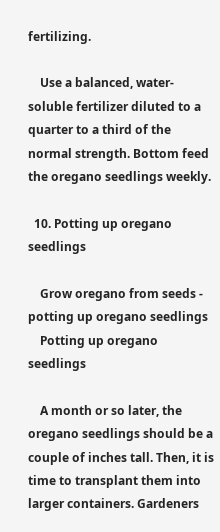fertilizing.

    Use a balanced, water-soluble fertilizer diluted to a quarter to a third of the normal strength. Bottom feed the oregano seedlings weekly.

  10. Potting up oregano seedlings

    Grow oregano from seeds - potting up oregano seedlings
    Potting up oregano seedlings

    A month or so later, the oregano seedlings should be a couple of inches tall. Then, it is time to transplant them into larger containers. Gardeners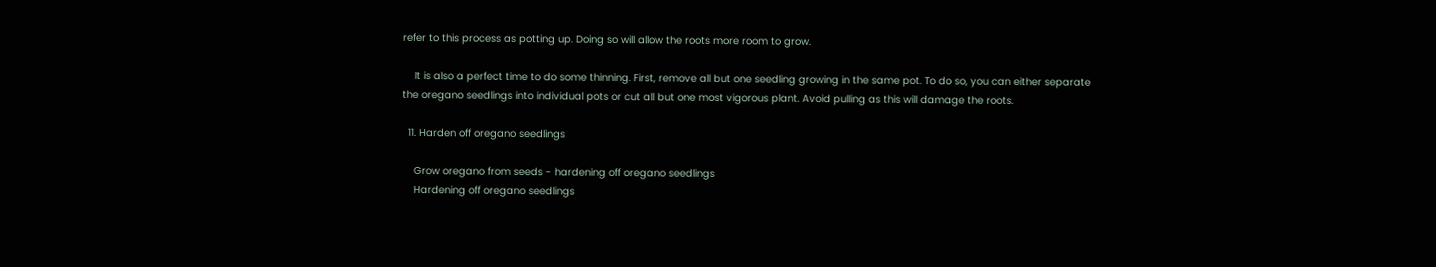refer to this process as potting up. Doing so will allow the roots more room to grow.

    It is also a perfect time to do some thinning. First, remove all but one seedling growing in the same pot. To do so, you can either separate the oregano seedlings into individual pots or cut all but one most vigorous plant. Avoid pulling as this will damage the roots.

  11. Harden off oregano seedlings

    Grow oregano from seeds - hardening off oregano seedlings
    Hardening off oregano seedlings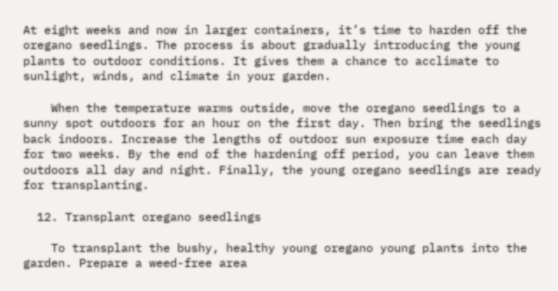At eight weeks and now in larger containers, it’s time to harden off the oregano seedlings. The process is about gradually introducing the young plants to outdoor conditions. It gives them a chance to acclimate to sunlight, winds, and climate in your garden.

    When the temperature warms outside, move the oregano seedlings to a sunny spot outdoors for an hour on the first day. Then bring the seedlings back indoors. Increase the lengths of outdoor sun exposure time each day for two weeks. By the end of the hardening off period, you can leave them outdoors all day and night. Finally, the young oregano seedlings are ready for transplanting.

  12. Transplant oregano seedlings

    To transplant the bushy, healthy young oregano young plants into the garden. Prepare a weed-free area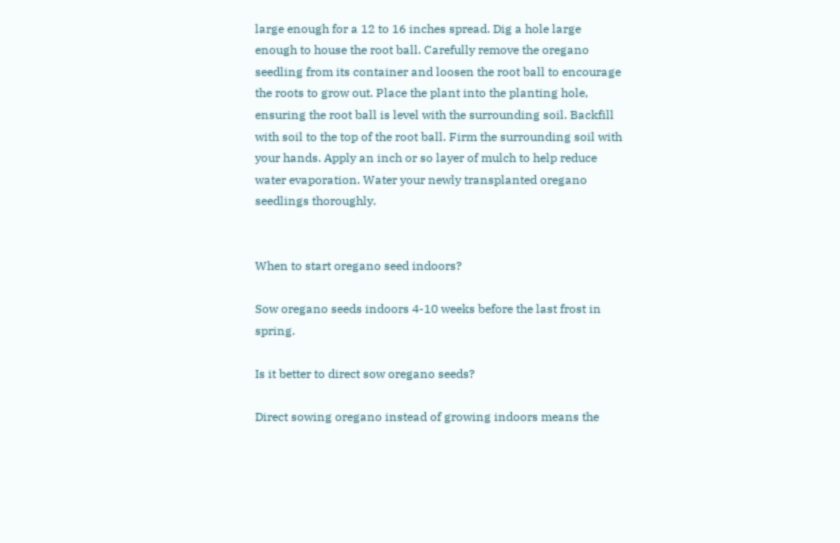large enough for a 12 to 16 inches spread. Dig a hole large enough to house the root ball. Carefully remove the oregano seedling from its container and loosen the root ball to encourage the roots to grow out. Place the plant into the planting hole, ensuring the root ball is level with the surrounding soil. Backfill with soil to the top of the root ball. Firm the surrounding soil with your hands. Apply an inch or so layer of mulch to help reduce water evaporation. Water your newly transplanted oregano seedlings thoroughly.


When to start oregano seed indoors?

Sow oregano seeds indoors 4-10 weeks before the last frost in spring.

Is it better to direct sow oregano seeds?

Direct sowing oregano instead of growing indoors means the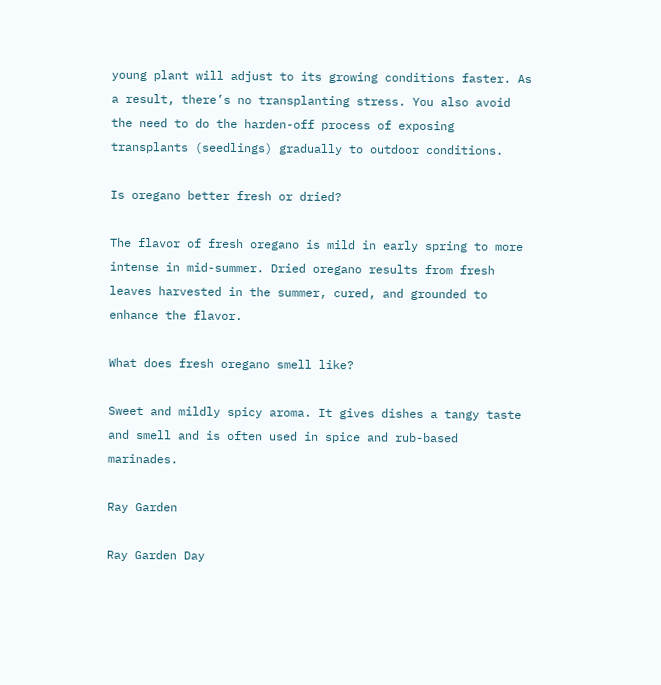young plant will adjust to its growing conditions faster. As a result, there’s no transplanting stress. You also avoid the need to do the harden-off process of exposing transplants (seedlings) gradually to outdoor conditions.

Is oregano better fresh or dried?

The flavor of fresh oregano is mild in early spring to more intense in mid-summer. Dried oregano results from fresh leaves harvested in the summer, cured, and grounded to enhance the flavor.

What does fresh oregano smell like?

Sweet and mildly spicy aroma. It gives dishes a tangy taste and smell and is often used in spice and rub-based marinades.

Ray Garden

Ray Garden Day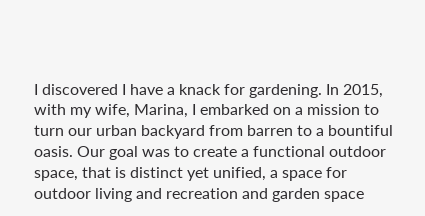I discovered I have a knack for gardening. In 2015, with my wife, Marina, I embarked on a mission to turn our urban backyard from barren to a bountiful oasis. Our goal was to create a functional outdoor space, that is distinct yet unified, a space for outdoor living and recreation and garden space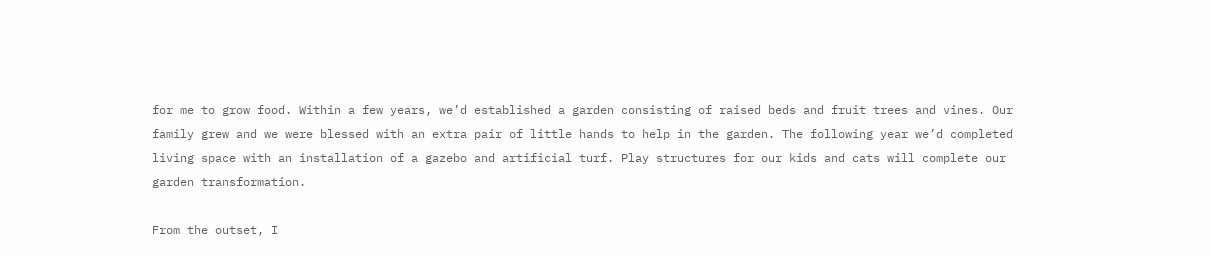for me to grow food. Within a few years, we’d established a garden consisting of raised beds and fruit trees and vines. Our family grew and we were blessed with an extra pair of little hands to help in the garden. The following year we’d completed living space with an installation of a gazebo and artificial turf. Play structures for our kids and cats will complete our garden transformation.

From the outset, I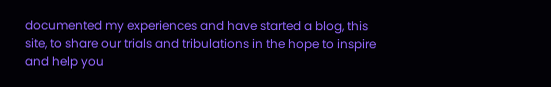documented my experiences and have started a blog, this site, to share our trials and tribulations in the hope to inspire and help you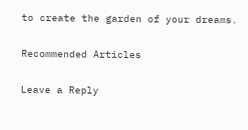to create the garden of your dreams.

Recommended Articles

Leave a Reply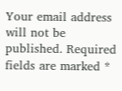Your email address will not be published. Required fields are marked *